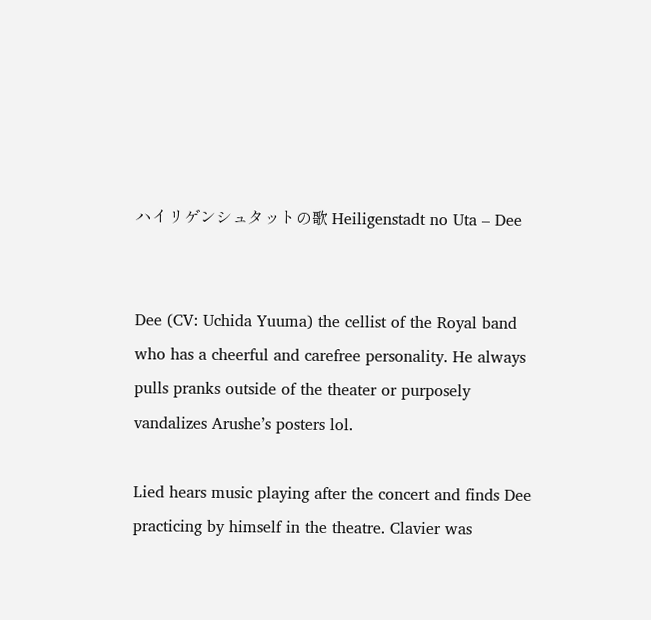ハイリゲンシュタットの歌 Heiligenstadt no Uta – Dee


Dee (CV: Uchida Yuuma) the cellist of the Royal band who has a cheerful and carefree personality. He always pulls pranks outside of the theater or purposely vandalizes Arushe’s posters lol.

Lied hears music playing after the concert and finds Dee practicing by himself in the theatre. Clavier was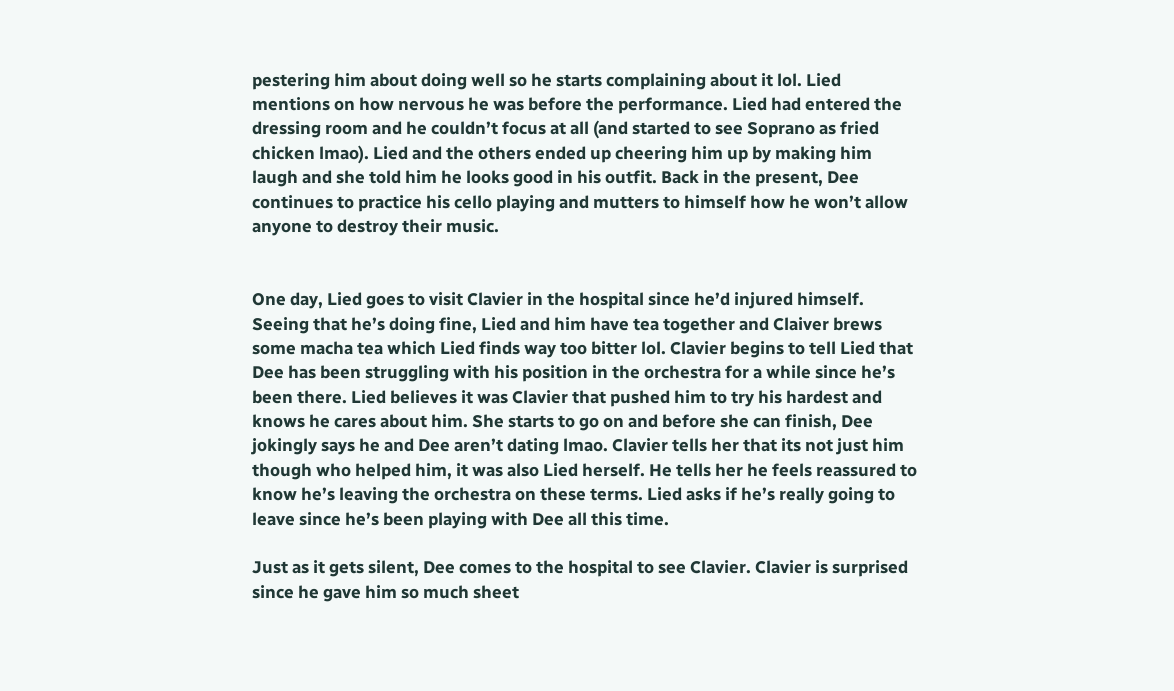pestering him about doing well so he starts complaining about it lol. Lied mentions on how nervous he was before the performance. Lied had entered the dressing room and he couldn’t focus at all (and started to see Soprano as fried chicken lmao). Lied and the others ended up cheering him up by making him laugh and she told him he looks good in his outfit. Back in the present, Dee continues to practice his cello playing and mutters to himself how he won’t allow anyone to destroy their music.


One day, Lied goes to visit Clavier in the hospital since he’d injured himself. Seeing that he’s doing fine, Lied and him have tea together and Claiver brews some macha tea which Lied finds way too bitter lol. Clavier begins to tell Lied that Dee has been struggling with his position in the orchestra for a while since he’s been there. Lied believes it was Clavier that pushed him to try his hardest and knows he cares about him. She starts to go on and before she can finish, Dee jokingly says he and Dee aren’t dating lmao. Clavier tells her that its not just him though who helped him, it was also Lied herself. He tells her he feels reassured to know he’s leaving the orchestra on these terms. Lied asks if he’s really going to leave since he’s been playing with Dee all this time.

Just as it gets silent, Dee comes to the hospital to see Clavier. Clavier is surprised since he gave him so much sheet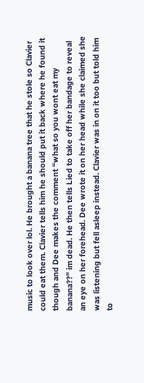music to look over lol. He brought a banana tree that he stole so Clavier could eat them. Clavier tells him he should put it back where he found it though and Dee makes the comment “what so you wont eat my banana??” im dead. He then tells Lied to take off her bandage to reveal an eye on her forehead. Dee wrote it on her head while she claimed she was listening but fell asleep instead. Clavier was in on it too but told him to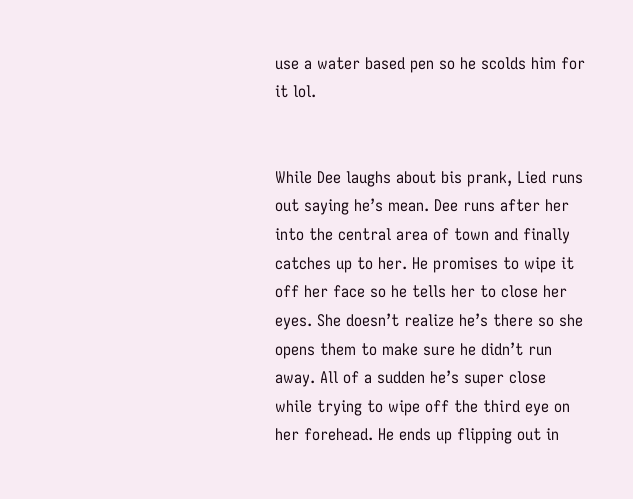use a water based pen so he scolds him for it lol.


While Dee laughs about bis prank, Lied runs out saying he’s mean. Dee runs after her into the central area of town and finally catches up to her. He promises to wipe it off her face so he tells her to close her eyes. She doesn’t realize he’s there so she opens them to make sure he didn’t run away. All of a sudden he’s super close while trying to wipe off the third eye on her forehead. He ends up flipping out in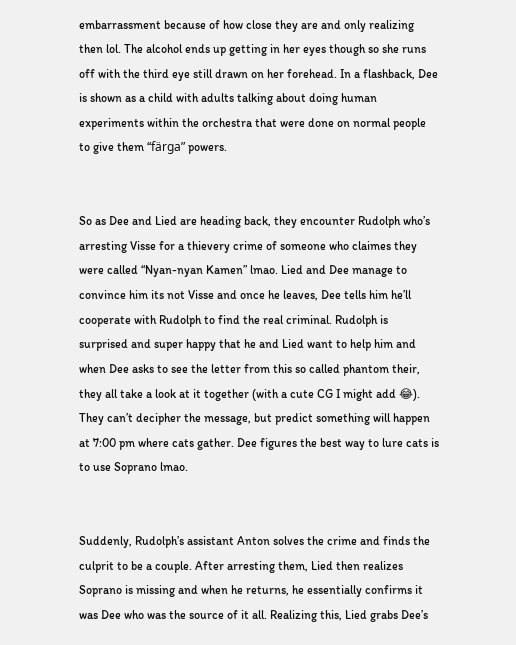embarrassment because of how close they are and only realizing then lol. The alcohol ends up getting in her eyes though so she runs off with the third eye still drawn on her forehead. In a flashback, Dee is shown as a child with adults talking about doing human experiments within the orchestra that were done on normal people to give them “färga” powers.


So as Dee and Lied are heading back, they encounter Rudolph who’s arresting Visse for a thievery crime of someone who claimes they were called “Nyan-nyan Kamen” lmao. Lied and Dee manage to convince him its not Visse and once he leaves, Dee tells him he’ll cooperate with Rudolph to find the real criminal. Rudolph is surprised and super happy that he and Lied want to help him and when Dee asks to see the letter from this so called phantom their, they all take a look at it together (with a cute CG I might add 😂). They can’t decipher the message, but predict something will happen at 7:00 pm where cats gather. Dee figures the best way to lure cats is to use Soprano lmao.


Suddenly, Rudolph’s assistant Anton solves the crime and finds the culprit to be a couple. After arresting them, Lied then realizes Soprano is missing and when he returns, he essentially confirms it was Dee who was the source of it all. Realizing this, Lied grabs Dee’s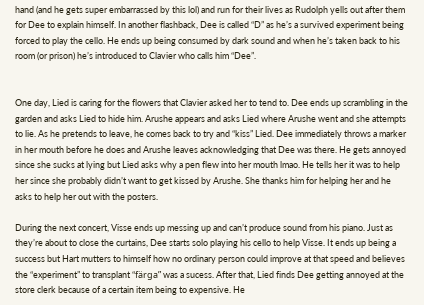hand (and he gets super embarrassed by this lol) and run for their lives as Rudolph yells out after them for Dee to explain himself. In another flashback, Dee is called “D” as he’s a survived experiment being forced to play the cello. He ends up being consumed by dark sound and when he’s taken back to his room (or prison) he’s introduced to Clavier who calls him “Dee”.


One day, Lied is caring for the flowers that Clavier asked her to tend to. Dee ends up scrambling in the garden and asks Lied to hide him. Arushe appears and asks Lied where Arushe went and she attempts to lie. As he pretends to leave, he comes back to try and “kiss” Lied. Dee immediately throws a marker in her mouth before he does and Arushe leaves acknowledging that Dee was there. He gets annoyed since she sucks at lying but Lied asks why a pen flew into her mouth lmao. He tells her it was to help her since she probably didn’t want to get kissed by Arushe. She thanks him for helping her and he asks to help her out with the posters.

During the next concert, Visse ends up messing up and can’t produce sound from his piano. Just as they’re about to close the curtains, Dee starts solo playing his cello to help Visse. It ends up being a success but Hart mutters to himself how no ordinary person could improve at that speed and believes the “experiment” to transplant “färga” was a sucess. After that, Lied finds Dee getting annoyed at the store clerk because of a certain item being to expensive. He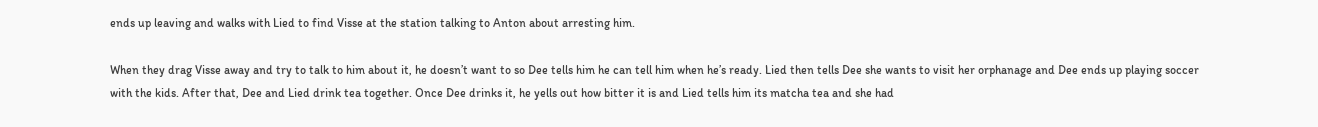ends up leaving and walks with Lied to find Visse at the station talking to Anton about arresting him.

When they drag Visse away and try to talk to him about it, he doesn’t want to so Dee tells him he can tell him when he’s ready. Lied then tells Dee she wants to visit her orphanage and Dee ends up playing soccer with the kids. After that, Dee and Lied drink tea together. Once Dee drinks it, he yells out how bitter it is and Lied tells him its matcha tea and she had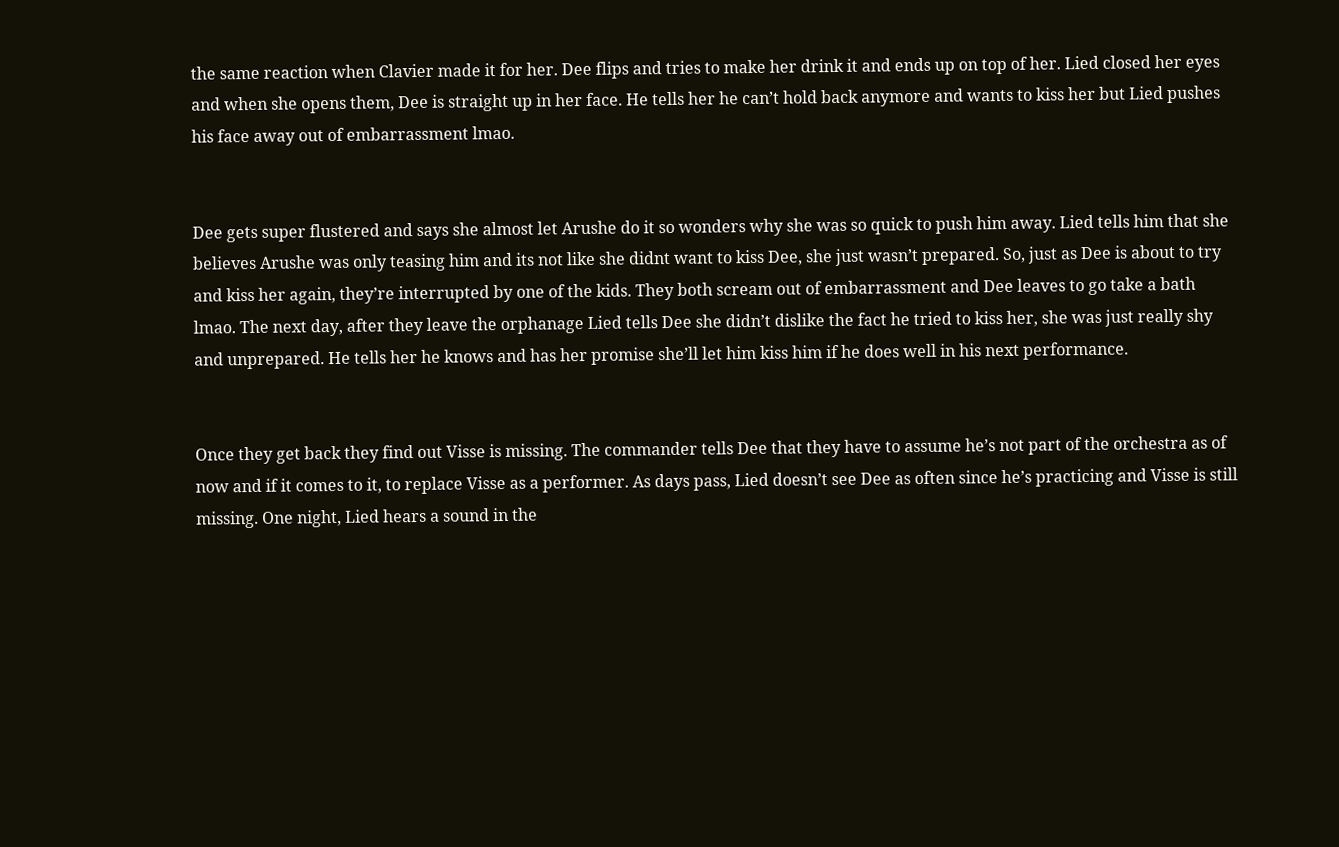the same reaction when Clavier made it for her. Dee flips and tries to make her drink it and ends up on top of her. Lied closed her eyes and when she opens them, Dee is straight up in her face. He tells her he can’t hold back anymore and wants to kiss her but Lied pushes his face away out of embarrassment lmao.


Dee gets super flustered and says she almost let Arushe do it so wonders why she was so quick to push him away. Lied tells him that she believes Arushe was only teasing him and its not like she didnt want to kiss Dee, she just wasn’t prepared. So, just as Dee is about to try and kiss her again, they’re interrupted by one of the kids. They both scream out of embarrassment and Dee leaves to go take a bath lmao. The next day, after they leave the orphanage Lied tells Dee she didn’t dislike the fact he tried to kiss her, she was just really shy and unprepared. He tells her he knows and has her promise she’ll let him kiss him if he does well in his next performance.


Once they get back they find out Visse is missing. The commander tells Dee that they have to assume he’s not part of the orchestra as of now and if it comes to it, to replace Visse as a performer. As days pass, Lied doesn’t see Dee as often since he’s practicing and Visse is still missing. One night, Lied hears a sound in the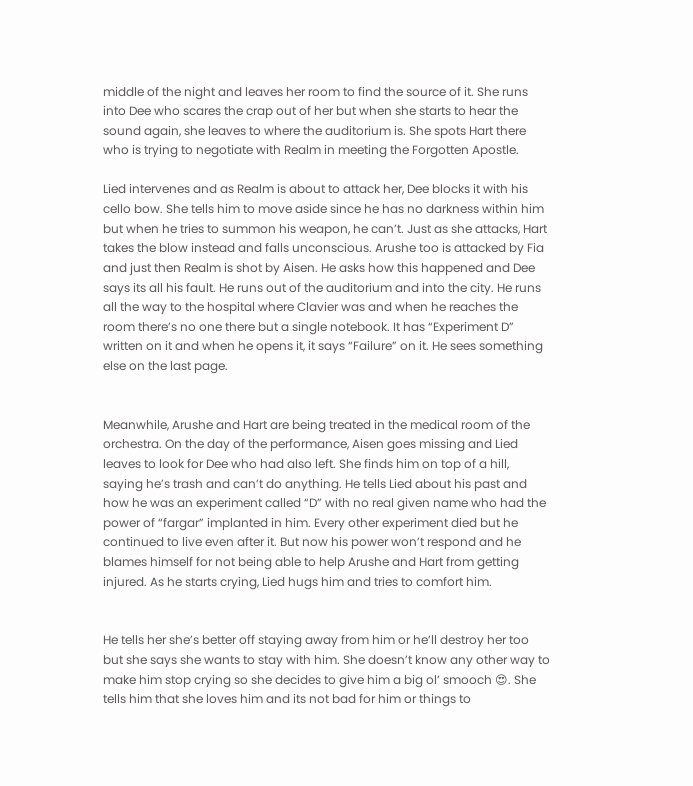middle of the night and leaves her room to find the source of it. She runs into Dee who scares the crap out of her but when she starts to hear the sound again, she leaves to where the auditorium is. She spots Hart there who is trying to negotiate with Realm in meeting the Forgotten Apostle.

Lied intervenes and as Realm is about to attack her, Dee blocks it with his cello bow. She tells him to move aside since he has no darkness within him but when he tries to summon his weapon, he can’t. Just as she attacks, Hart takes the blow instead and falls unconscious. Arushe too is attacked by Fia and just then Realm is shot by Aisen. He asks how this happened and Dee says its all his fault. He runs out of the auditorium and into the city. He runs all the way to the hospital where Clavier was and when he reaches the room there’s no one there but a single notebook. It has “Experiment D” written on it and when he opens it, it says “Failure” on it. He sees something else on the last page.


Meanwhile, Arushe and Hart are being treated in the medical room of the orchestra. On the day of the performance, Aisen goes missing and Lied leaves to look for Dee who had also left. She finds him on top of a hill, saying he’s trash and can’t do anything. He tells Lied about his past and how he was an experiment called “D” with no real given name who had the power of “fargar” implanted in him. Every other experiment died but he continued to live even after it. But now his power won’t respond and he blames himself for not being able to help Arushe and Hart from getting injured. As he starts crying, Lied hugs him and tries to comfort him.


He tells her she’s better off staying away from him or he’ll destroy her too but she says she wants to stay with him. She doesn’t know any other way to make him stop crying so she decides to give him a big ol’ smooch 😍. She tells him that she loves him and its not bad for him or things to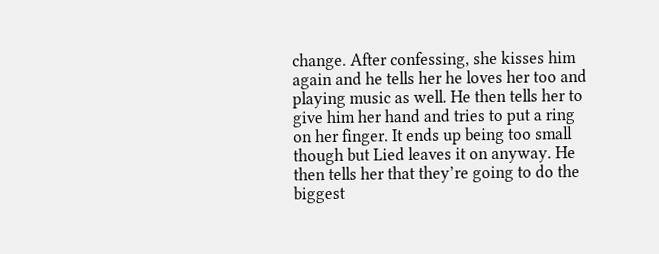change. After confessing, she kisses him again and he tells her he loves her too and playing music as well. He then tells her to give him her hand and tries to put a ring on her finger. It ends up being too small though but Lied leaves it on anyway. He then tells her that they’re going to do the biggest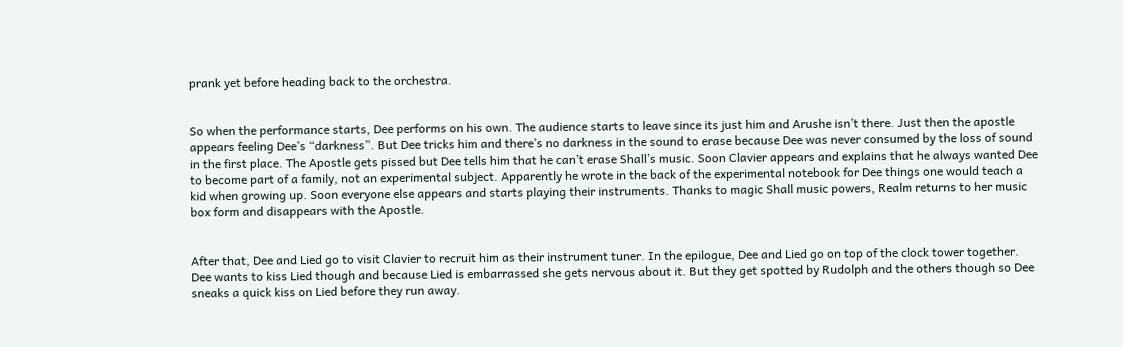prank yet before heading back to the orchestra.


So when the performance starts, Dee performs on his own. The audience starts to leave since its just him and Arushe isn’t there. Just then the apostle appears feeling Dee’s “darkness”. But Dee tricks him and there’s no darkness in the sound to erase because Dee was never consumed by the loss of sound in the first place. The Apostle gets pissed but Dee tells him that he can’t erase Shall’s music. Soon Clavier appears and explains that he always wanted Dee to become part of a family, not an experimental subject. Apparently he wrote in the back of the experimental notebook for Dee things one would teach a kid when growing up. Soon everyone else appears and starts playing their instruments. Thanks to magic Shall music powers, Realm returns to her music box form and disappears with the Apostle.


After that, Dee and Lied go to visit Clavier to recruit him as their instrument tuner. In the epilogue, Dee and Lied go on top of the clock tower together. Dee wants to kiss Lied though and because Lied is embarrassed she gets nervous about it. But they get spotted by Rudolph and the others though so Dee sneaks a quick kiss on Lied before they run away.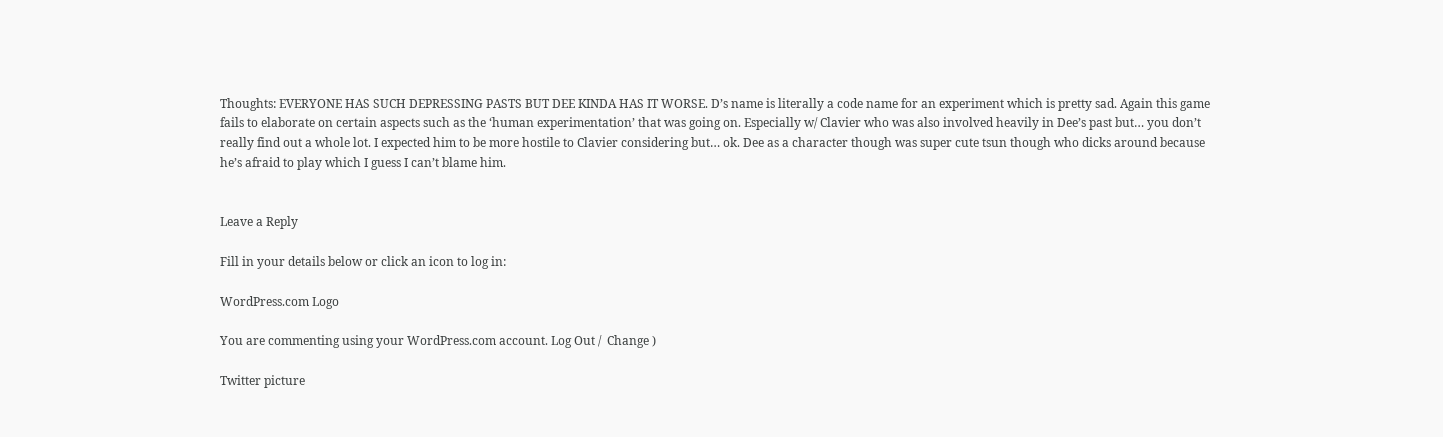Thoughts: EVERYONE HAS SUCH DEPRESSING PASTS BUT DEE KINDA HAS IT WORSE. D’s name is literally a code name for an experiment which is pretty sad. Again this game fails to elaborate on certain aspects such as the ‘human experimentation’ that was going on. Especially w/ Clavier who was also involved heavily in Dee’s past but… you don’t really find out a whole lot. I expected him to be more hostile to Clavier considering but… ok. Dee as a character though was super cute tsun though who dicks around because he’s afraid to play which I guess I can’t blame him.


Leave a Reply

Fill in your details below or click an icon to log in:

WordPress.com Logo

You are commenting using your WordPress.com account. Log Out /  Change )

Twitter picture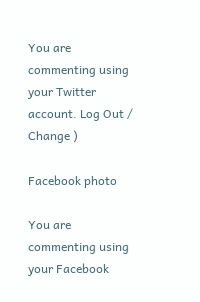You are commenting using your Twitter account. Log Out /  Change )

Facebook photo

You are commenting using your Facebook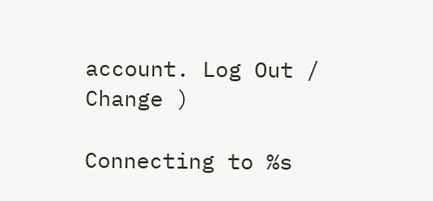account. Log Out /  Change )

Connecting to %s